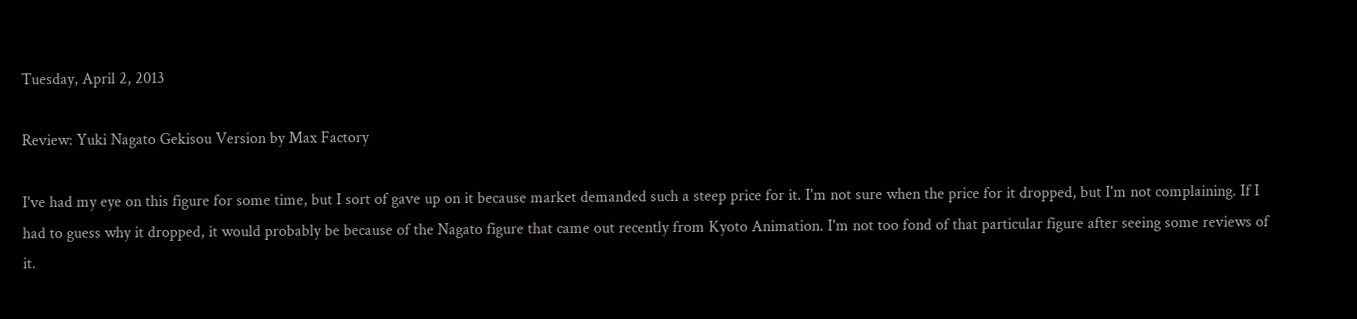Tuesday, April 2, 2013

Review: Yuki Nagato Gekisou Version by Max Factory

I've had my eye on this figure for some time, but I sort of gave up on it because market demanded such a steep price for it. I'm not sure when the price for it dropped, but I'm not complaining. If I had to guess why it dropped, it would probably be because of the Nagato figure that came out recently from Kyoto Animation. I'm not too fond of that particular figure after seeing some reviews of it.